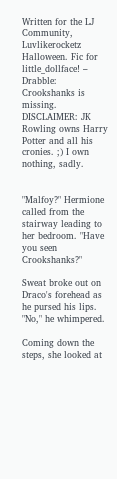Written for the LJ Community, Luvlikerocketz Halloween. Fic for little_dollface! – Drabble: Crookshanks is missing. DISCLAIMER: JK Rowling owns Harry Potter and all his cronies. ;) I own nothing, sadly.


"Malfoy?" Hermione called from the stairway leading to her bedroom. "Have you seen Crookshanks?"

Sweat broke out on Draco's forehead as he pursed his lips. "No," he whimpered.

Coming down the steps, she looked at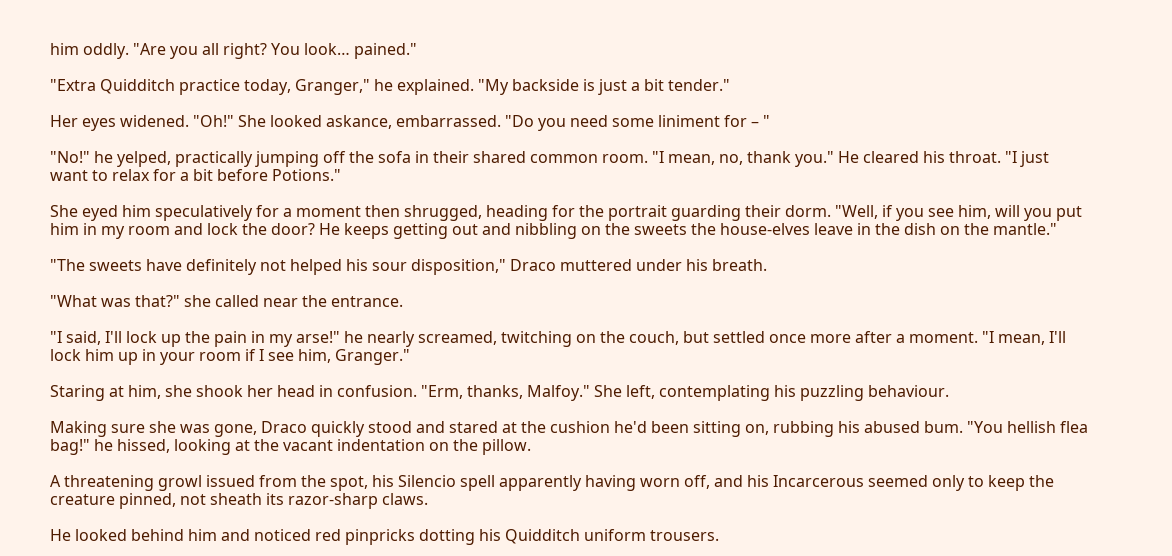him oddly. "Are you all right? You look… pained."

"Extra Quidditch practice today, Granger," he explained. "My backside is just a bit tender."

Her eyes widened. "Oh!" She looked askance, embarrassed. "Do you need some liniment for – "

"No!" he yelped, practically jumping off the sofa in their shared common room. "I mean, no, thank you." He cleared his throat. "I just want to relax for a bit before Potions."

She eyed him speculatively for a moment then shrugged, heading for the portrait guarding their dorm. "Well, if you see him, will you put him in my room and lock the door? He keeps getting out and nibbling on the sweets the house-elves leave in the dish on the mantle."

"The sweets have definitely not helped his sour disposition," Draco muttered under his breath.

"What was that?" she called near the entrance.

"I said, I'll lock up the pain in my arse!" he nearly screamed, twitching on the couch, but settled once more after a moment. "I mean, I'll lock him up in your room if I see him, Granger."

Staring at him, she shook her head in confusion. "Erm, thanks, Malfoy." She left, contemplating his puzzling behaviour.

Making sure she was gone, Draco quickly stood and stared at the cushion he'd been sitting on, rubbing his abused bum. "You hellish flea bag!" he hissed, looking at the vacant indentation on the pillow.

A threatening growl issued from the spot, his Silencio spell apparently having worn off, and his Incarcerous seemed only to keep the creature pinned, not sheath its razor-sharp claws.

He looked behind him and noticed red pinpricks dotting his Quidditch uniform trousers.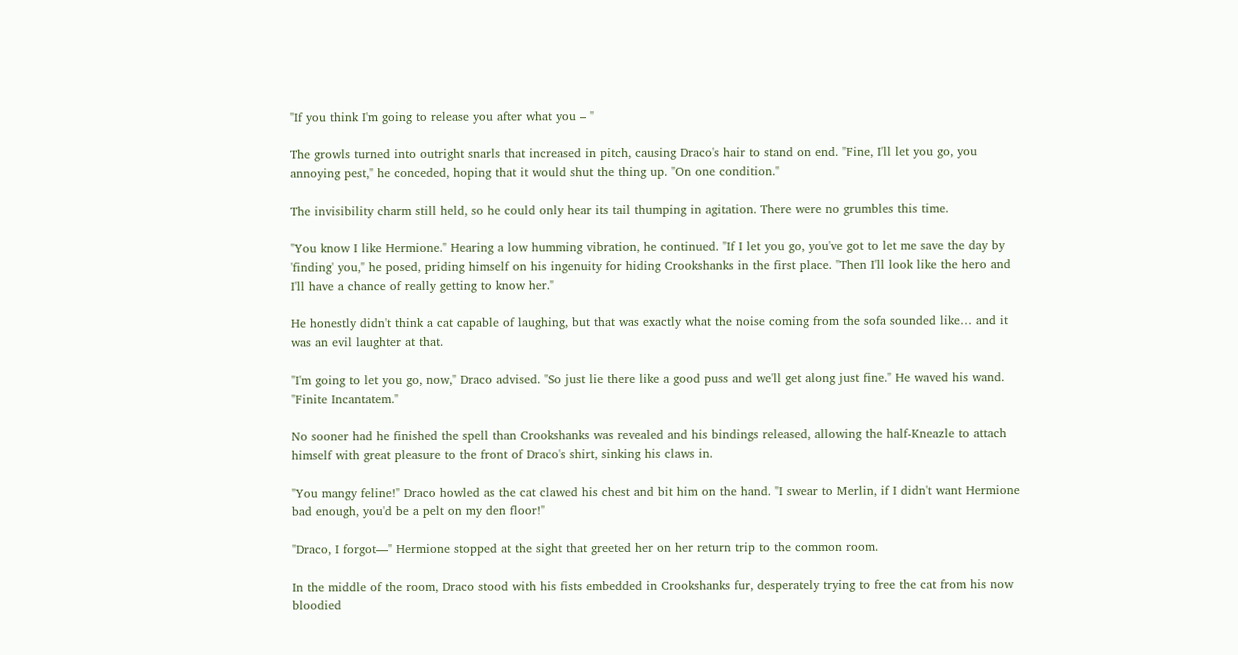"If you think I'm going to release you after what you – "

The growls turned into outright snarls that increased in pitch, causing Draco's hair to stand on end. "Fine, I'll let you go, you annoying pest," he conceded, hoping that it would shut the thing up. "On one condition."

The invisibility charm still held, so he could only hear its tail thumping in agitation. There were no grumbles this time.

"You know I like Hermione." Hearing a low humming vibration, he continued. "If I let you go, you've got to let me save the day by 'finding' you," he posed, priding himself on his ingenuity for hiding Crookshanks in the first place. "Then I'll look like the hero and I'll have a chance of really getting to know her."

He honestly didn't think a cat capable of laughing, but that was exactly what the noise coming from the sofa sounded like… and it was an evil laughter at that.

"I'm going to let you go, now," Draco advised. "So just lie there like a good puss and we'll get along just fine." He waved his wand. "Finite Incantatem."

No sooner had he finished the spell than Crookshanks was revealed and his bindings released, allowing the half-Kneazle to attach himself with great pleasure to the front of Draco's shirt, sinking his claws in.

"You mangy feline!" Draco howled as the cat clawed his chest and bit him on the hand. "I swear to Merlin, if I didn't want Hermione bad enough, you'd be a pelt on my den floor!"

"Draco, I forgot—" Hermione stopped at the sight that greeted her on her return trip to the common room.

In the middle of the room, Draco stood with his fists embedded in Crookshanks fur, desperately trying to free the cat from his now bloodied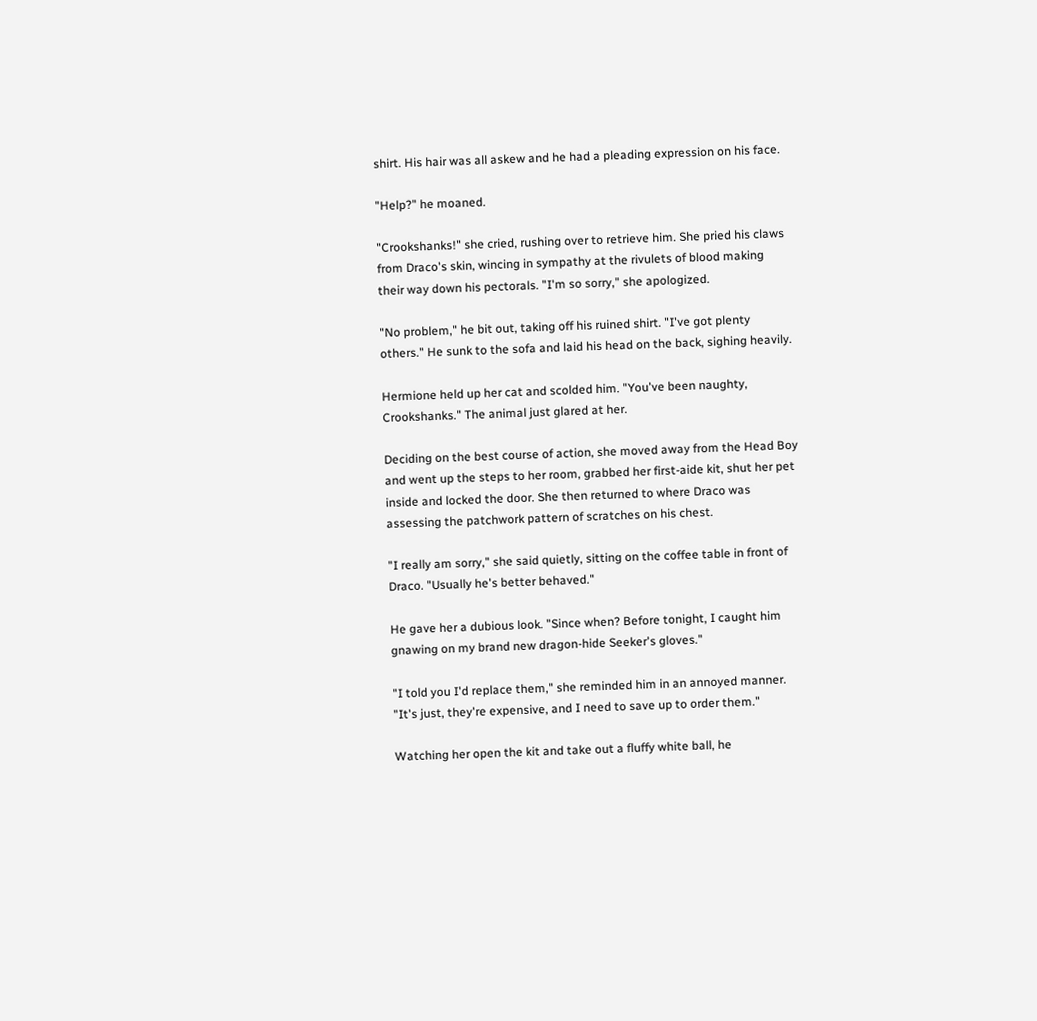shirt. His hair was all askew and he had a pleading expression on his face.

"Help?" he moaned.

"Crookshanks!" she cried, rushing over to retrieve him. She pried his claws from Draco's skin, wincing in sympathy at the rivulets of blood making their way down his pectorals. "I'm so sorry," she apologized.

"No problem," he bit out, taking off his ruined shirt. "I've got plenty others." He sunk to the sofa and laid his head on the back, sighing heavily.

Hermione held up her cat and scolded him. "You've been naughty, Crookshanks." The animal just glared at her.

Deciding on the best course of action, she moved away from the Head Boy and went up the steps to her room, grabbed her first-aide kit, shut her pet inside and locked the door. She then returned to where Draco was assessing the patchwork pattern of scratches on his chest.

"I really am sorry," she said quietly, sitting on the coffee table in front of Draco. "Usually he's better behaved."

He gave her a dubious look. "Since when? Before tonight, I caught him gnawing on my brand new dragon-hide Seeker's gloves."

"I told you I'd replace them," she reminded him in an annoyed manner. "It's just, they're expensive, and I need to save up to order them."

Watching her open the kit and take out a fluffy white ball, he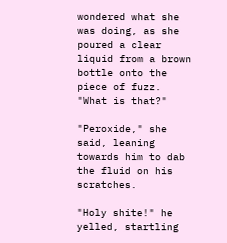wondered what she was doing, as she poured a clear liquid from a brown bottle onto the piece of fuzz. "What is that?"

"Peroxide," she said, leaning towards him to dab the fluid on his scratches.

"Holy shite!" he yelled, startling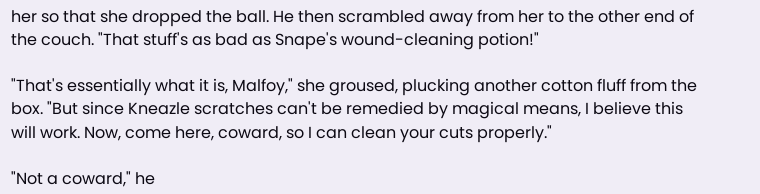her so that she dropped the ball. He then scrambled away from her to the other end of the couch. "That stuff's as bad as Snape's wound-cleaning potion!"

"That's essentially what it is, Malfoy," she groused, plucking another cotton fluff from the box. "But since Kneazle scratches can't be remedied by magical means, I believe this will work. Now, come here, coward, so I can clean your cuts properly."

"Not a coward," he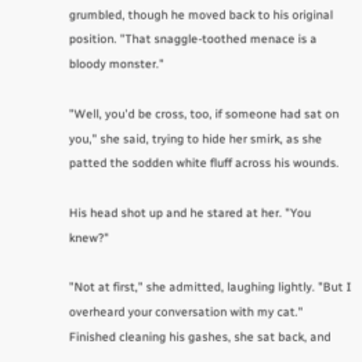grumbled, though he moved back to his original position. "That snaggle-toothed menace is a bloody monster."

"Well, you'd be cross, too, if someone had sat on you," she said, trying to hide her smirk, as she patted the sodden white fluff across his wounds.

His head shot up and he stared at her. "You knew?"

"Not at first," she admitted, laughing lightly. "But I overheard your conversation with my cat." Finished cleaning his gashes, she sat back, and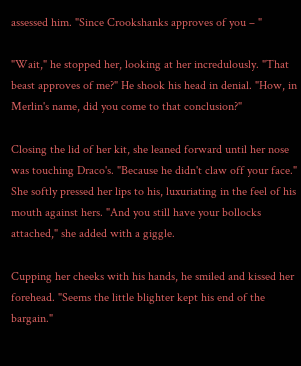assessed him. "Since Crookshanks approves of you – "

"Wait," he stopped her, looking at her incredulously. "That beast approves of me?" He shook his head in denial. "How, in Merlin's name, did you come to that conclusion?"

Closing the lid of her kit, she leaned forward until her nose was touching Draco's. "Because he didn't claw off your face." She softly pressed her lips to his, luxuriating in the feel of his mouth against hers. "And you still have your bollocks attached," she added with a giggle.

Cupping her cheeks with his hands, he smiled and kissed her forehead. "Seems the little blighter kept his end of the bargain."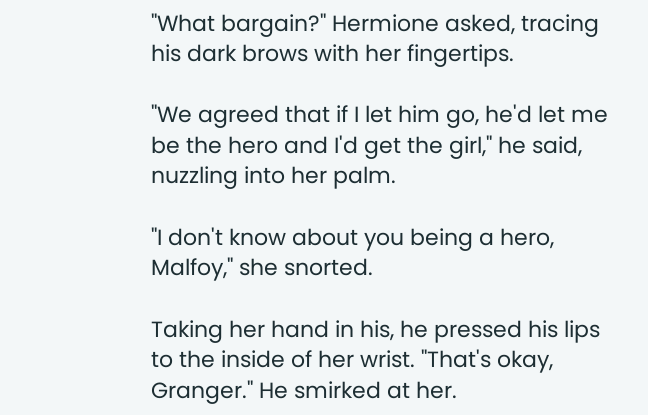"What bargain?" Hermione asked, tracing his dark brows with her fingertips.

"We agreed that if I let him go, he'd let me be the hero and I'd get the girl," he said, nuzzling into her palm.

"I don't know about you being a hero, Malfoy," she snorted.

Taking her hand in his, he pressed his lips to the inside of her wrist. "That's okay, Granger." He smirked at her.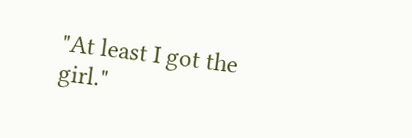"At least I got the girl."